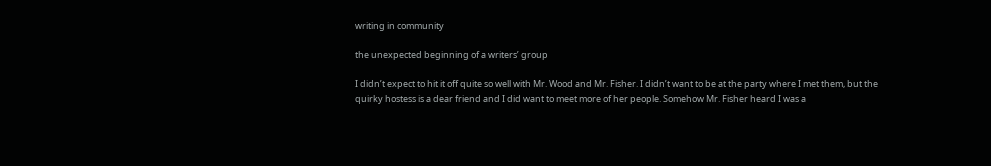writing in community

the unexpected beginning of a writers’ group

I didn’t expect to hit it off quite so well with Mr. Wood and Mr. Fisher. I didn’t want to be at the party where I met them, but the quirky hostess is a dear friend and I did want to meet more of her people. Somehow Mr. Fisher heard I was a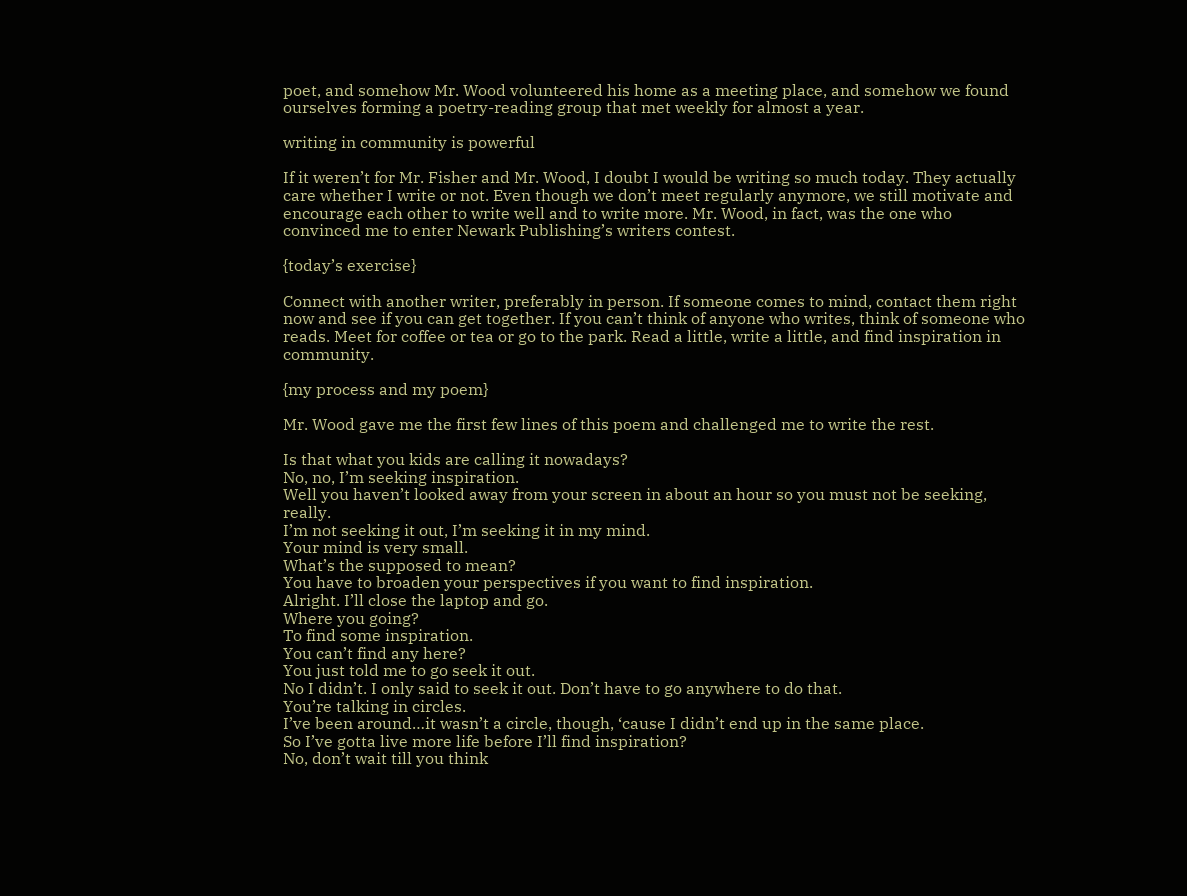poet, and somehow Mr. Wood volunteered his home as a meeting place, and somehow we found ourselves forming a poetry-reading group that met weekly for almost a year.

writing in community is powerful

If it weren’t for Mr. Fisher and Mr. Wood, I doubt I would be writing so much today. They actually care whether I write or not. Even though we don’t meet regularly anymore, we still motivate and encourage each other to write well and to write more. Mr. Wood, in fact, was the one who convinced me to enter Newark Publishing’s writers contest.

{today’s exercise}

Connect with another writer, preferably in person. If someone comes to mind, contact them right now and see if you can get together. If you can’t think of anyone who writes, think of someone who reads. Meet for coffee or tea or go to the park. Read a little, write a little, and find inspiration in community.

{my process and my poem}

Mr. Wood gave me the first few lines of this poem and challenged me to write the rest.

Is that what you kids are calling it nowadays?
No, no, I’m seeking inspiration.
Well you haven’t looked away from your screen in about an hour so you must not be seeking, really.
I’m not seeking it out, I’m seeking it in my mind.
Your mind is very small.
What’s the supposed to mean?
You have to broaden your perspectives if you want to find inspiration.
Alright. I’ll close the laptop and go.
Where you going?
To find some inspiration.
You can’t find any here?
You just told me to go seek it out.
No I didn’t. I only said to seek it out. Don’t have to go anywhere to do that.
You’re talking in circles.
I’ve been around…it wasn’t a circle, though, ‘cause I didn’t end up in the same place.
So I’ve gotta live more life before I’ll find inspiration?
No, don’t wait till you think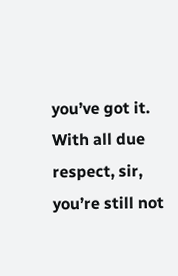you’ve got it.
With all due respect, sir, you’re still not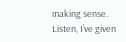making sense.
Listen, I’ve given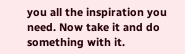you all the inspiration you need. Now take it and do something with it.